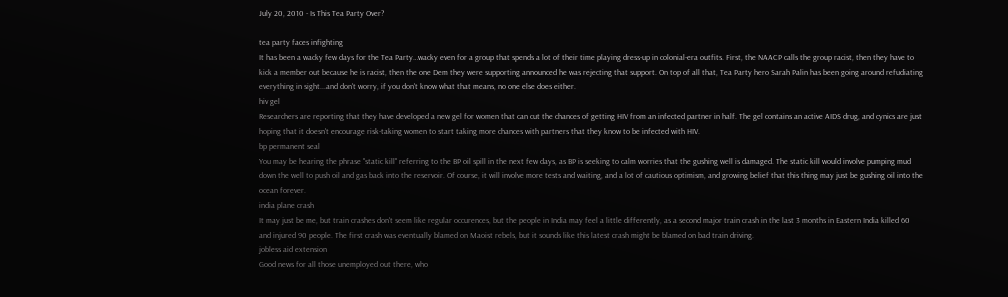July 20, 2010 - Is This Tea Party Over?

tea party faces infighting
It has been a wacky few days for the Tea Party…wacky even for a group that spends a lot of their time playing dress-up in colonial-era outfits. First, the NAACP calls the group racist, then they have to kick a member out because he is racist, then the one Dem they were supporting announced he was rejecting that support. On top of all that, Tea Party hero Sarah Palin has been going around refudiating everything in sight...and don't worry, if you don't know what that means, no one else does either.
hiv gel
Researchers are reporting that they have developed a new gel for women that can cut the chances of getting HIV from an infected partner in half. The gel contains an active AIDS drug, and cynics are just hoping that it doesn't encourage risk-taking women to start taking more chances with partners that they know to be infected with HIV.
bp permanent seal
You may be hearing the phrase "static kill" referring to the BP oil spill in the next few days, as BP is seeking to calm worries that the gushing well is damaged. The static kill would involve pumping mud down the well to push oil and gas back into the reservoir. Of course, it will involve more tests and waiting, and a lot of cautious optimism, and growing belief that this thing may just be gushing oil into the ocean forever.
india plane crash
It may just be me, but train crashes don't seem like regular occurences, but the people in India may feel a little differently, as a second major train crash in the last 3 months in Eastern India killed 60 and injured 90 people. The first crash was eventually blamed on Maoist rebels, but it sounds like this latest crash might be blamed on bad train driving.
jobless aid extension
Good news for all those unemployed out there, who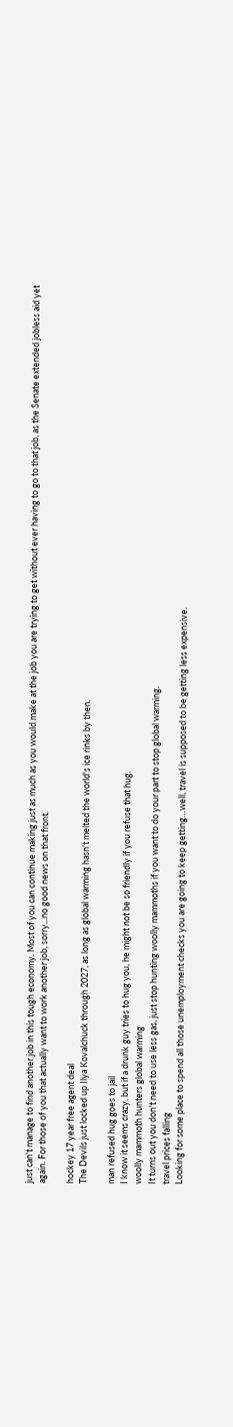just can't manage to find another job in this tough economy. Most of you can continue making just as much as you would make at the job you are trying to get without ever having to go to that job, as the Senate extended jobless aid yet again. For those of you that actually want to work another job, sorry...no good news on that front.

hockey 17 year free agent deal
The Devils just locked up Ilya Kovalchuck through 2027, as long as global warming hasn't melted the world's ice rinks by then.

man refused hug goes to jail
I know it seems crazy, but if a drunk guy tries to hug you, he might not be so friendly if you refuse that hug.
woolly mammoth hunters global warming
It turns out you don't need to use less gas, just stop hunting woolly mammoths if you want to do your part to stop global warming.
travel prices falling
Looking for some place to spend all those unemployment checks you are going to keep getting…well, travel is supposed to be getting less expensive.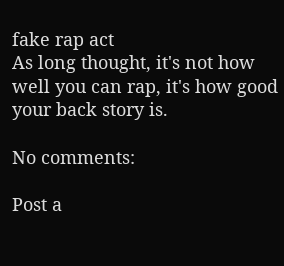fake rap act
As long thought, it's not how well you can rap, it's how good your back story is.

No comments:

Post a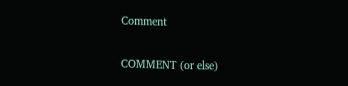Comment

COMMENT (or else)